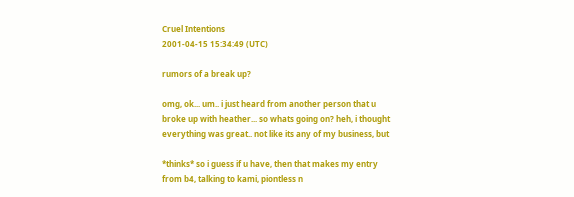Cruel Intentions
2001-04-15 15:34:49 (UTC)

rumors of a break up?

omg, ok... um.. i just heard from another person that u
broke up with heather... so whats going on? heh, i thought
everything was great.. not like its any of my business, but

*thinks* so i guess if u have, then that makes my entry
from b4, talking to kami, piontless n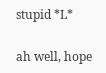stupid *L*

ah well, hope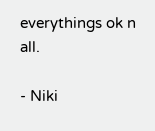everythings ok n all.

- Niki